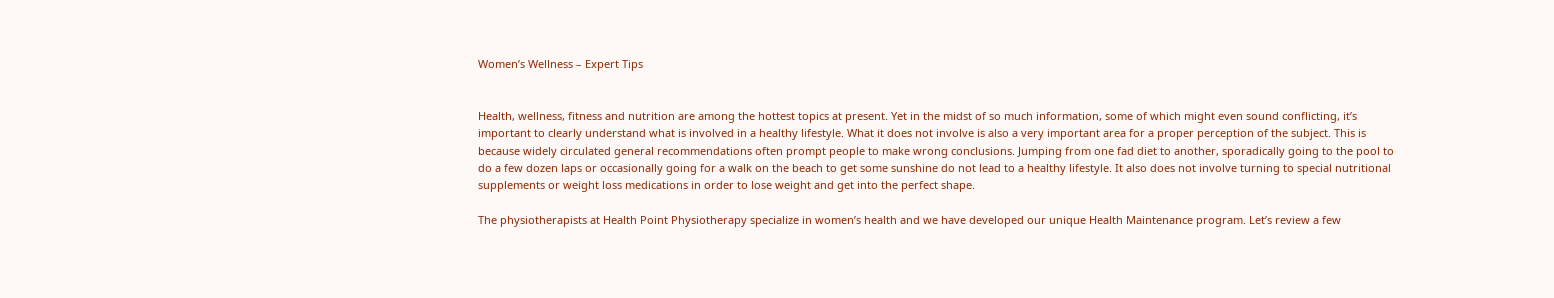Women’s Wellness – Expert Tips


Health, wellness, fitness and nutrition are among the hottest topics at present. Yet in the midst of so much information, some of which might even sound conflicting, it’s important to clearly understand what is involved in a healthy lifestyle. What it does not involve is also a very important area for a proper perception of the subject. This is because widely circulated general recommendations often prompt people to make wrong conclusions. Jumping from one fad diet to another, sporadically going to the pool to do a few dozen laps or occasionally going for a walk on the beach to get some sunshine do not lead to a healthy lifestyle. It also does not involve turning to special nutritional supplements or weight loss medications in order to lose weight and get into the perfect shape.

The physiotherapists at Health Point Physiotherapy specialize in women’s health and we have developed our unique Health Maintenance program. Let’s review a few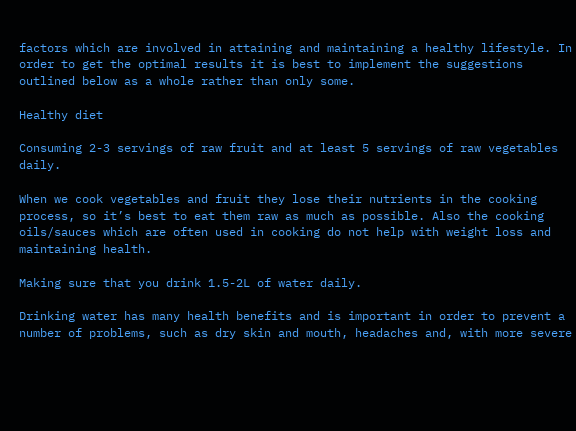factors which are involved in attaining and maintaining a healthy lifestyle. In order to get the optimal results it is best to implement the suggestions outlined below as a whole rather than only some.

Healthy diet

Consuming 2-3 servings of raw fruit and at least 5 servings of raw vegetables daily.

When we cook vegetables and fruit they lose their nutrients in the cooking process, so it’s best to eat them raw as much as possible. Also the cooking oils/sauces which are often used in cooking do not help with weight loss and maintaining health.

Making sure that you drink 1.5-2L of water daily.

Drinking water has many health benefits and is important in order to prevent a number of problems, such as dry skin and mouth, headaches and, with more severe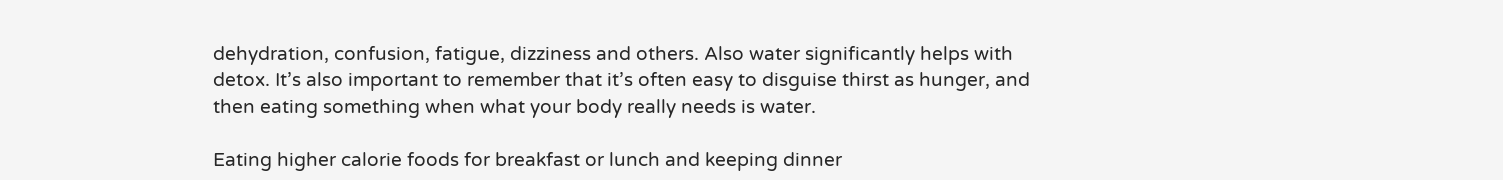dehydration, confusion, fatigue, dizziness and others. Also water significantly helps with detox. It’s also important to remember that it’s often easy to disguise thirst as hunger, and then eating something when what your body really needs is water.

Eating higher calorie foods for breakfast or lunch and keeping dinner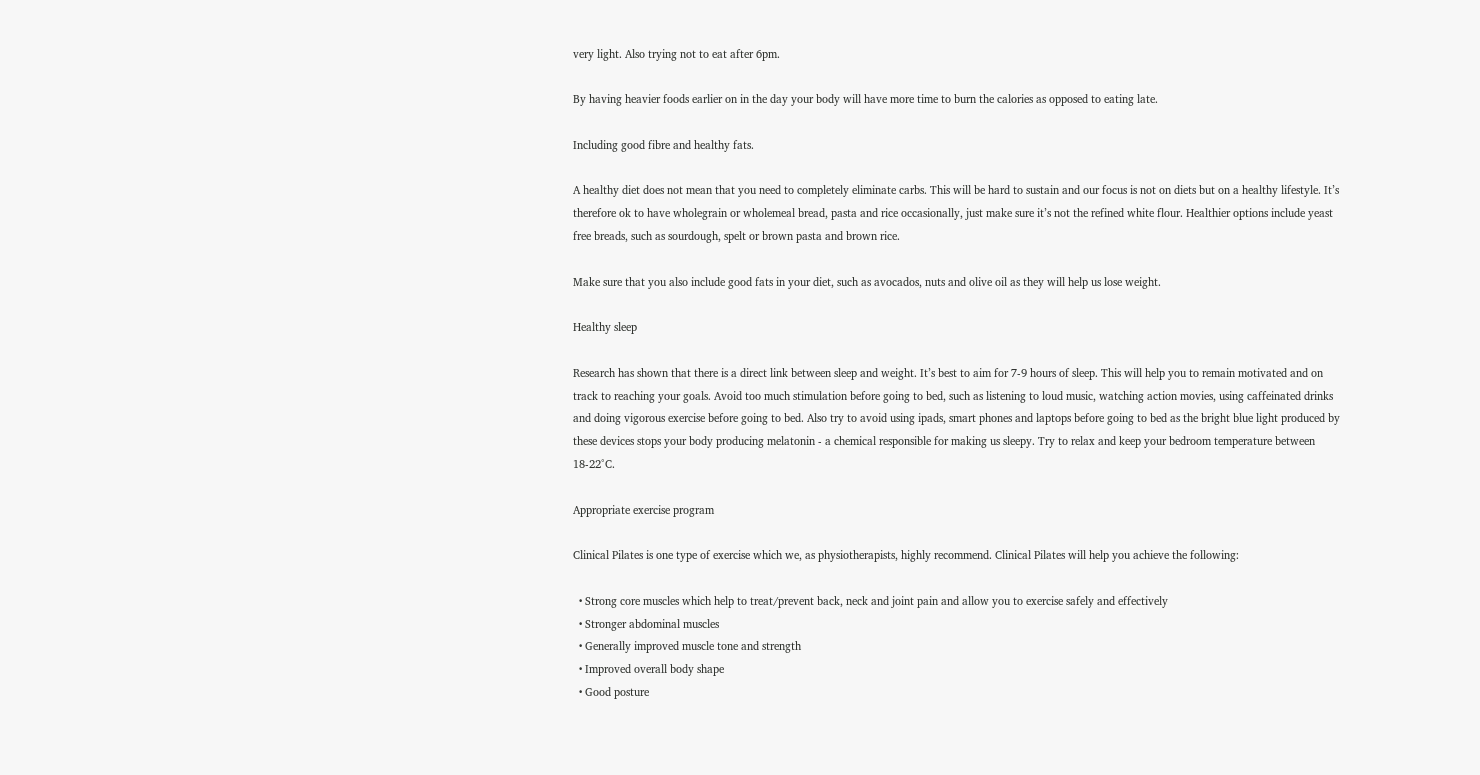very light. Also trying not to eat after 6pm.

By having heavier foods earlier on in the day your body will have more time to burn the calories as opposed to eating late.

Including good fibre and healthy fats.

A healthy diet does not mean that you need to completely eliminate carbs. This will be hard to sustain and our focus is not on diets but on a healthy lifestyle. It’s therefore ok to have wholegrain or wholemeal bread, pasta and rice occasionally, just make sure it’s not the refined white flour. Healthier options include yeast free breads, such as sourdough, spelt or brown pasta and brown rice.

Make sure that you also include good fats in your diet, such as avocados, nuts and olive oil as they will help us lose weight.

Healthy sleep

Research has shown that there is a direct link between sleep and weight. It’s best to aim for 7-9 hours of sleep. This will help you to remain motivated and on track to reaching your goals. Avoid too much stimulation before going to bed, such as listening to loud music, watching action movies, using caffeinated drinks and doing vigorous exercise before going to bed. Also try to avoid using ipads, smart phones and laptops before going to bed as the bright blue light produced by these devices stops your body producing melatonin - a chemical responsible for making us sleepy. Try to relax and keep your bedroom temperature between 18-22°C.

Appropriate exercise program

Clinical Pilates is one type of exercise which we, as physiotherapists, highly recommend. Clinical Pilates will help you achieve the following:

  • Strong core muscles which help to treat/prevent back, neck and joint pain and allow you to exercise safely and effectively
  • Stronger abdominal muscles
  • Generally improved muscle tone and strength
  • Improved overall body shape
  • Good posture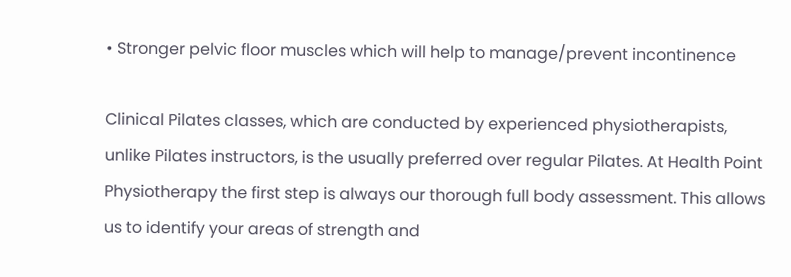• Stronger pelvic floor muscles which will help to manage/prevent incontinence

Clinical Pilates classes, which are conducted by experienced physiotherapists, unlike Pilates instructors, is the usually preferred over regular Pilates. At Health Point Physiotherapy the first step is always our thorough full body assessment. This allows us to identify your areas of strength and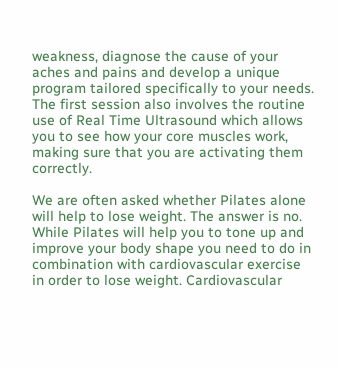weakness, diagnose the cause of your aches and pains and develop a unique program tailored specifically to your needs. The first session also involves the routine use of Real Time Ultrasound which allows you to see how your core muscles work, making sure that you are activating them correctly.

We are often asked whether Pilates alone will help to lose weight. The answer is no. While Pilates will help you to tone up and improve your body shape you need to do in combination with cardiovascular exercise in order to lose weight. Cardiovascular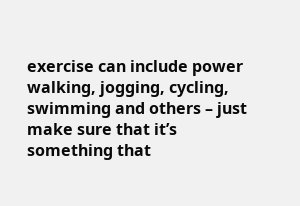exercise can include power walking, jogging, cycling, swimming and others – just make sure that it’s something that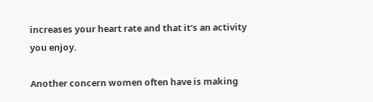increases your heart rate and that it’s an activity you enjoy.

Another concern women often have is making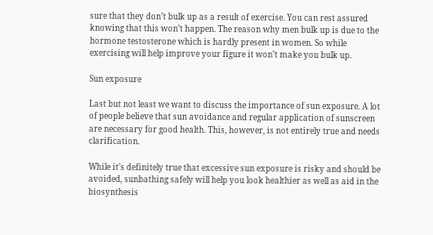sure that they don’t bulk up as a result of exercise. You can rest assured knowing that this won’t happen. The reason why men bulk up is due to the hormone testosterone which is hardly present in women. So while exercising will help improve your figure it won’t make you bulk up.

Sun exposure

Last but not least we want to discuss the importance of sun exposure. A lot of people believe that sun avoidance and regular application of sunscreen are necessary for good health. This, however, is not entirely true and needs clarification.

While it’s definitely true that excessive sun exposure is risky and should be avoided, sunbathing safely will help you look healthier as well as aid in the biosynthesis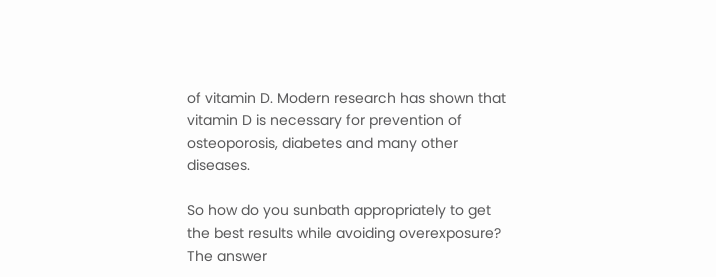of vitamin D. Modern research has shown that vitamin D is necessary for prevention of osteoporosis, diabetes and many other diseases.

So how do you sunbath appropriately to get the best results while avoiding overexposure? The answer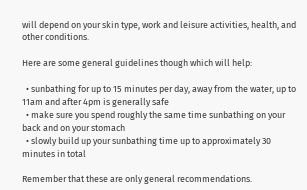will depend on your skin type, work and leisure activities, health, and other conditions.

Here are some general guidelines though which will help:

  • sunbathing for up to 15 minutes per day, away from the water, up to 11am and after 4pm is generally safe
  • make sure you spend roughly the same time sunbathing on your back and on your stomach
  • slowly build up your sunbathing time up to approximately 30 minutes in total

Remember that these are only general recommendations.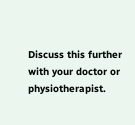Discuss this further with your doctor or physiotherapist.